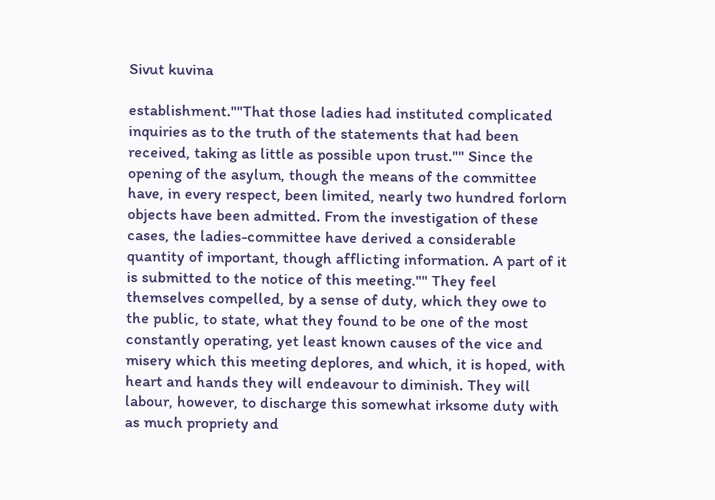Sivut kuvina

establishment.""That those ladies had instituted complicated inquiries as to the truth of the statements that had been received, taking as little as possible upon trust."" Since the opening of the asylum, though the means of the committee have, in every respect, been limited, nearly two hundred forlorn objects have been admitted. From the investigation of these cases, the ladies-committee have derived a considerable quantity of important, though afflicting information. A part of it is submitted to the notice of this meeting."" They feel themselves compelled, by a sense of duty, which they owe to the public, to state, what they found to be one of the most constantly operating, yet least known causes of the vice and misery which this meeting deplores, and which, it is hoped, with heart and hands they will endeavour to diminish. They will labour, however, to discharge this somewhat irksome duty with as much propriety and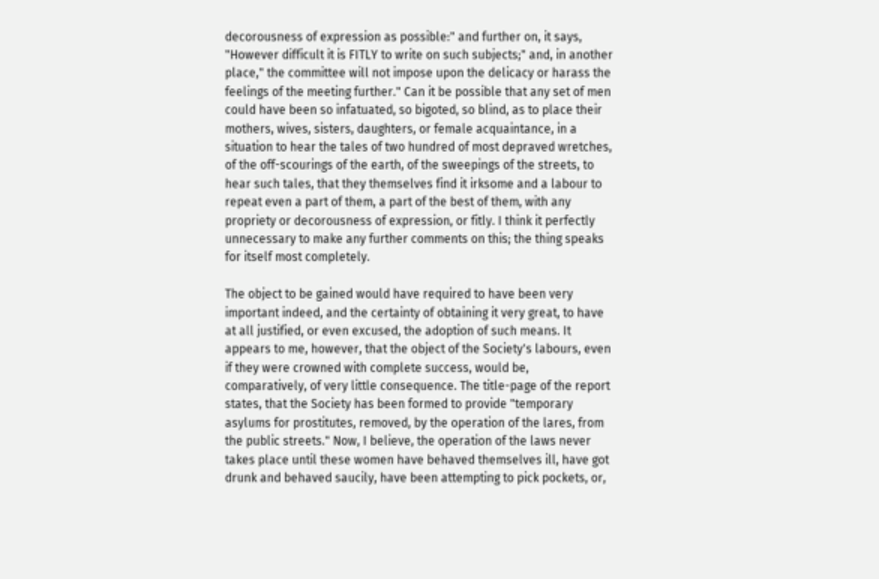decorousness of expression as possible:" and further on, it says, "However difficult it is FITLY to write on such subjects;" and, in another place," the committee will not impose upon the delicacy or harass the feelings of the meeting further." Can it be possible that any set of men could have been so infatuated, so bigoted, so blind, as to place their mothers, wives, sisters, daughters, or female acquaintance, in a situation to hear the tales of two hundred of most depraved wretches, of the off-scourings of the earth, of the sweepings of the streets, to hear such tales, that they themselves find it irksome and a labour to repeat even a part of them, a part of the best of them, with any propriety or decorousness of expression, or fitly. I think it perfectly unnecessary to make any further comments on this; the thing speaks for itself most completely.

The object to be gained would have required to have been very important indeed, and the certainty of obtaining it very great, to have at all justified, or even excused, the adoption of such means. It appears to me, however, that the object of the Society's labours, even if they were crowned with complete success, would be, comparatively, of very little consequence. The title-page of the report states, that the Society has been formed to provide "temporary asylums for prostitutes, removed, by the operation of the lares, from the public streets." Now, I believe, the operation of the laws never takes place until these women have behaved themselves ill, have got drunk and behaved saucily, have been attempting to pick pockets, or,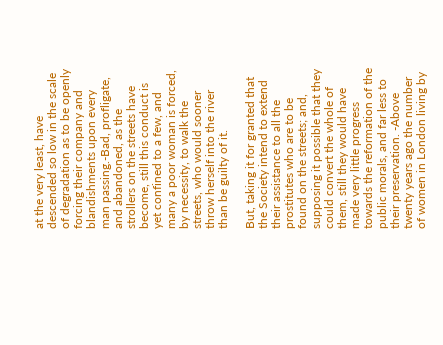at the very least, have descended so low in the scale of degradation as to be openly forcing their company and blandishments upon every man passing.-Bad, profligate, and abandoned, as the strollers on the streets have become, still this conduct is yet confined to a few, and many a poor woman is forced, by necessity, to walk the streets, who would sooner throw herself into the river than be guilty of it.

But, taking it for granted that the Society intend to extend their assistance to all the prostitutes who are to be found on the streets; and, supposing it possible that they could convert the whole of them, still they would have made very little progress towards the reformation of the public morals, and far less to their preservation. -Above twenty years ago the number of women in London living by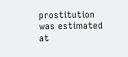prostitution was estimated at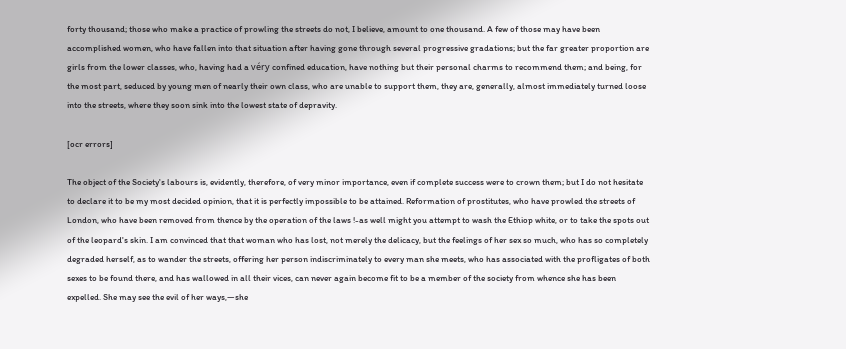forty thousand; those who make a practice of prowling the streets do not, I believe, amount to one thousand. A few of those may have been accomplished women, who have fallen into that situation after having gone through several progressive gradations; but the far greater proportion are girls from the lower classes, who, having had a véry confined education, have nothing but their personal charms to recommend them; and being, for the most part, seduced by young men of nearly their own class, who are unable to support them, they are, generally, almost immediately turned loose into the streets, where they soon sink into the lowest state of depravity.

[ocr errors]

The object of the Society's labours is, evidently, therefore, of very minor importance, even if complete success were to crown them; but I do not hesitate to declare it to be my most decided opinion, that it is perfectly impossible to be attained. Reformation of prostitutes, who have prowled the streets of London, who have been removed from thence by the operation of the laws !-as well might you attempt to wash the Ethiop white, or to take the spots out of the leopard's skin. I am convinced that that woman who has lost, not merely the delicacy, but the feelings of her sex so much, who has so completely degraded herself, as to wander the streets, offering her person indiscriminately to every man she meets, who has associated with the profligates of both sexes to be found there, and has wallowed in all their vices, can never again become fit to be a member of the society from whence she has been expelled. She may see the evil of her ways,—she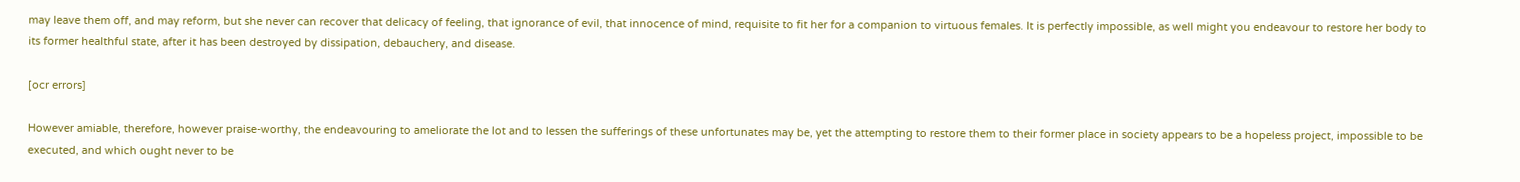may leave them off, and may reform, but she never can recover that delicacy of feeling, that ignorance of evil, that innocence of mind, requisite to fit her for a companion to virtuous females. It is perfectly impossible, as well might you endeavour to restore her body to its former healthful state, after it has been destroyed by dissipation, debauchery, and disease.

[ocr errors]

However amiable, therefore, however praise-worthy, the endeavouring to ameliorate the lot and to lessen the sufferings of these unfortunates may be, yet the attempting to restore them to their former place in society appears to be a hopeless project, impossible to be executed, and which ought never to be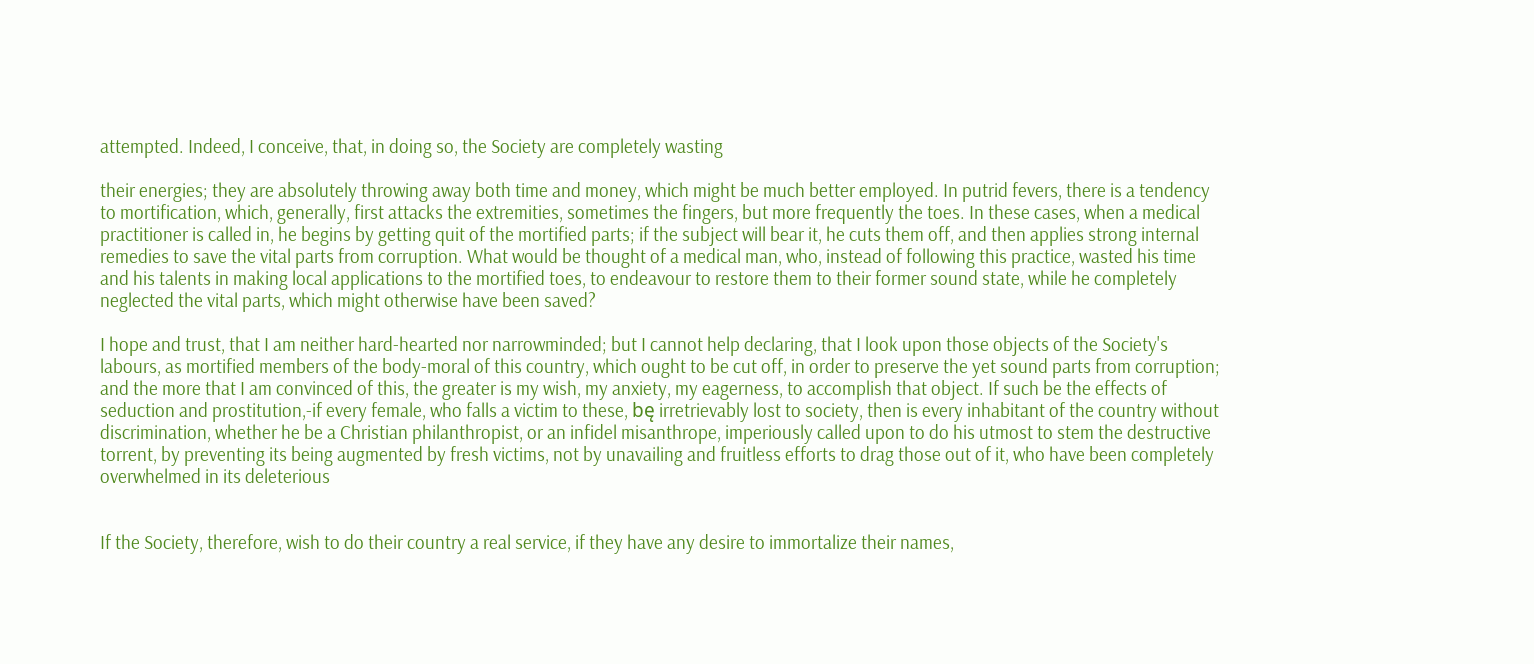attempted. Indeed, I conceive, that, in doing so, the Society are completely wasting

their energies; they are absolutely throwing away both time and money, which might be much better employed. In putrid fevers, there is a tendency to mortification, which, generally, first attacks the extremities, sometimes the fingers, but more frequently the toes. In these cases, when a medical practitioner is called in, he begins by getting quit of the mortified parts; if the subject will bear it, he cuts them off, and then applies strong internal remedies to save the vital parts from corruption. What would be thought of a medical man, who, instead of following this practice, wasted his time and his talents in making local applications to the mortified toes, to endeavour to restore them to their former sound state, while he completely neglected the vital parts, which might otherwise have been saved?

I hope and trust, that I am neither hard-hearted nor narrowminded; but I cannot help declaring, that I look upon those objects of the Society's labours, as mortified members of the body-moral of this country, which ought to be cut off, in order to preserve the yet sound parts from corruption; and the more that I am convinced of this, the greater is my wish, my anxiety, my eagerness, to accomplish that object. If such be the effects of seduction and prostitution,-if every female, who falls a victim to these, bę irretrievably lost to society, then is every inhabitant of the country without discrimination, whether he be a Christian philanthropist, or an infidel misanthrope, imperiously called upon to do his utmost to stem the destructive torrent, by preventing its being augmented by fresh victims, not by unavailing and fruitless efforts to drag those out of it, who have been completely overwhelmed in its deleterious


If the Society, therefore, wish to do their country a real service, if they have any desire to immortalize their names,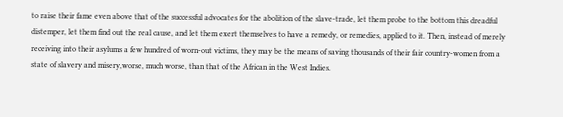to raise their fame even above that of the successful advocates for the abolition of the slave-trade, let them probe to the bottom this dreadful distemper, let them find out the real cause, and let them exert themselves to have a remedy, or remedies, applied to it. Then, instead of merely receiving into their asylums a few hundred of worn-out victims, they may be the means of saving thousands of their fair country-women from a state of slavery and misery,worse, much worse, than that of the African in the West Indies.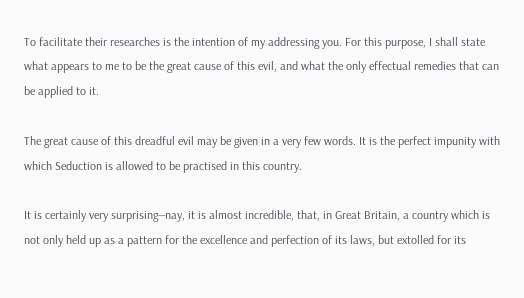To facilitate their researches is the intention of my addressing you. For this purpose, I shall state what appears to me to be the great cause of this evil, and what the only effectual remedies that can be applied to it.

The great cause of this dreadful evil may be given in a very few words. It is the perfect impunity with which Seduction is allowed to be practised in this country.

It is certainly very surprising―nay, it is almost incredible, that, in Great Britain, a country which is not only held up as a pattern for the excellence and perfection of its laws, but extolled for its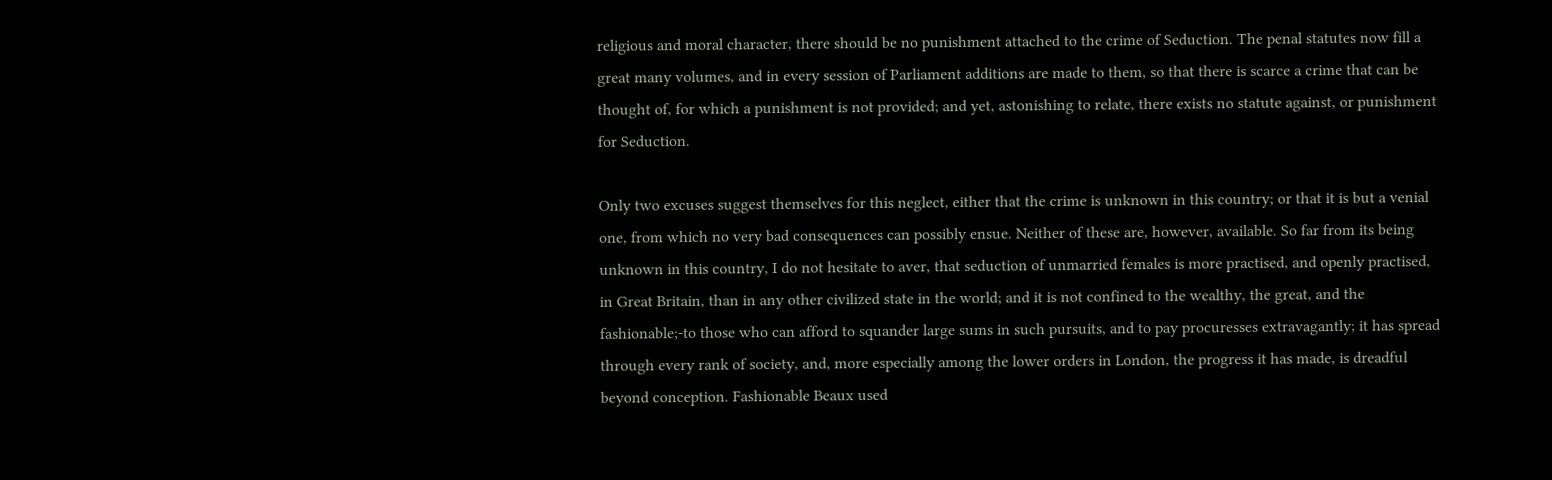religious and moral character, there should be no punishment attached to the crime of Seduction. The penal statutes now fill a great many volumes, and in every session of Parliament additions are made to them, so that there is scarce a crime that can be thought of, for which a punishment is not provided; and yet, astonishing to relate, there exists no statute against, or punishment for Seduction.

Only two excuses suggest themselves for this neglect, either that the crime is unknown in this country; or that it is but a venial one, from which no very bad consequences can possibly ensue. Neither of these are, however, available. So far from its being unknown in this country, I do not hesitate to aver, that seduction of unmarried females is more practised, and openly practised, in Great Britain, than in any other civilized state in the world; and it is not confined to the wealthy, the great, and the fashionable;-to those who can afford to squander large sums in such pursuits, and to pay procuresses extravagantly; it has spread through every rank of society, and, more especially among the lower orders in London, the progress it has made, is dreadful beyond conception. Fashionable Beaux used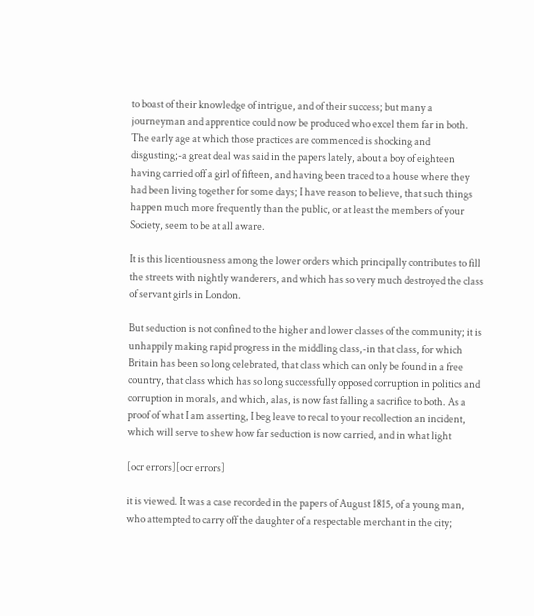to boast of their knowledge of intrigue, and of their success; but many a journeyman and apprentice could now be produced who excel them far in both. The early age at which those practices are commenced is shocking and disgusting;-a great deal was said in the papers lately, about a boy of eighteen having carried off a girl of fifteen, and having been traced to a house where they had been living together for some days; I have reason to believe, that such things happen much more frequently than the public, or at least the members of your Society, seem to be at all aware.

It is this licentiousness among the lower orders which principally contributes to fill the streets with nightly wanderers, and which has so very much destroyed the class of servant girls in London.

But seduction is not confined to the higher and lower classes of the community; it is unhappily making rapid progress in the middling class,-in that class, for which Britain has been so long celebrated, that class which can only be found in a free country, that class which has so long successfully opposed corruption in politics and corruption in morals, and which, alas, is now fast falling a sacrifice to both. As a proof of what I am asserting, I beg leave to recal to your recollection an incident, which will serve to shew how far seduction is now carried, and in what light

[ocr errors][ocr errors]

it is viewed. It was a case recorded in the papers of August 1815, of a young man, who attempted to carry off the daughter of a respectable merchant in the city;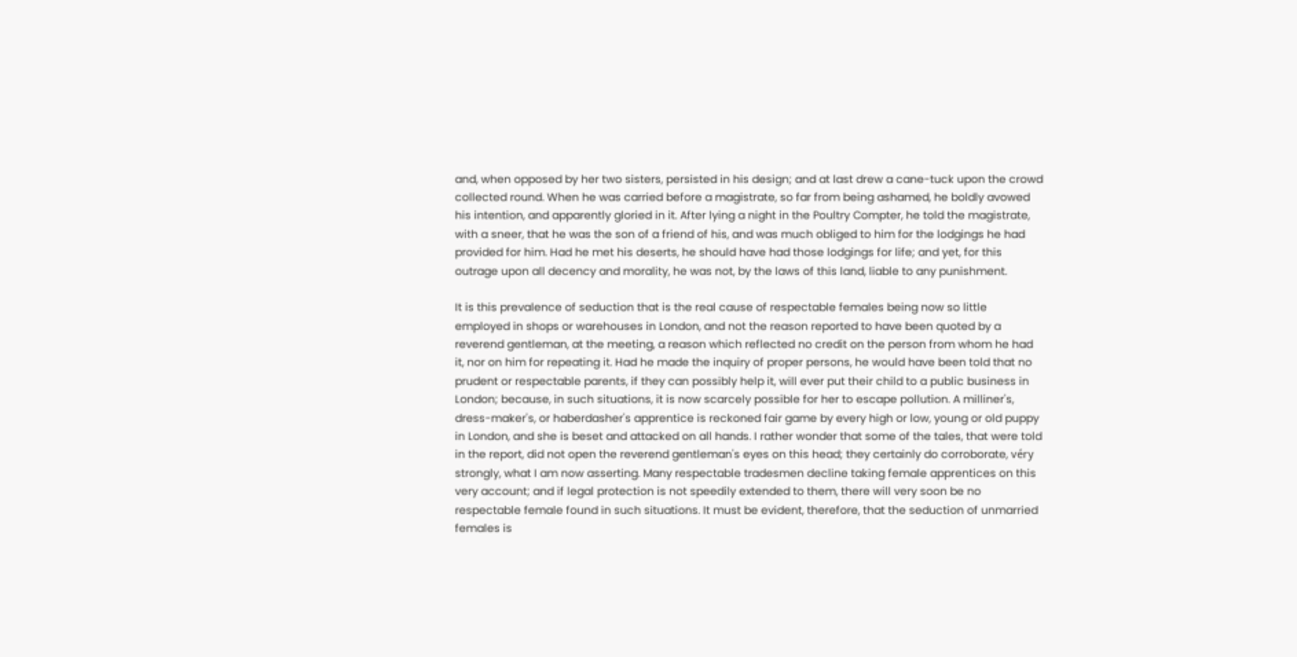and, when opposed by her two sisters, persisted in his design; and at last drew a cane-tuck upon the crowd collected round. When he was carried before a magistrate, so far from being ashamed, he boldly avowed his intention, and apparently gloried in it. After lying a night in the Poultry Compter, he told the magistrate, with a sneer, that he was the son of a friend of his, and was much obliged to him for the lodgings he had provided for him. Had he met his deserts, he should have had those lodgings for life; and yet, for this outrage upon all decency and morality, he was not, by the laws of this land, liable to any punishment.

It is this prevalence of seduction that is the real cause of respectable females being now so little employed in shops or warehouses in London, and not the reason reported to have been quoted by a reverend gentleman, at the meeting, a reason which reflected no credit on the person from whom he had it, nor on him for repeating it. Had he made the inquiry of proper persons, he would have been told that no prudent or respectable parents, if they can possibly help it, will ever put their child to a public business in London; because, in such situations, it is now scarcely possible for her to escape pollution. A milliner's, dress-maker's, or haberdasher's apprentice is reckoned fair game by every high or low, young or old puppy in London, and she is beset and attacked on all hands. I rather wonder that some of the tales, that were told in the report, did not open the reverend gentleman's eyes on this head; they certainly do corroborate, véry strongly, what I am now asserting. Many respectable tradesmen decline taking female apprentices on this very account; and if legal protection is not speedily extended to them, there will very soon be no respectable female found in such situations. It must be evident, therefore, that the seduction of unmarried females is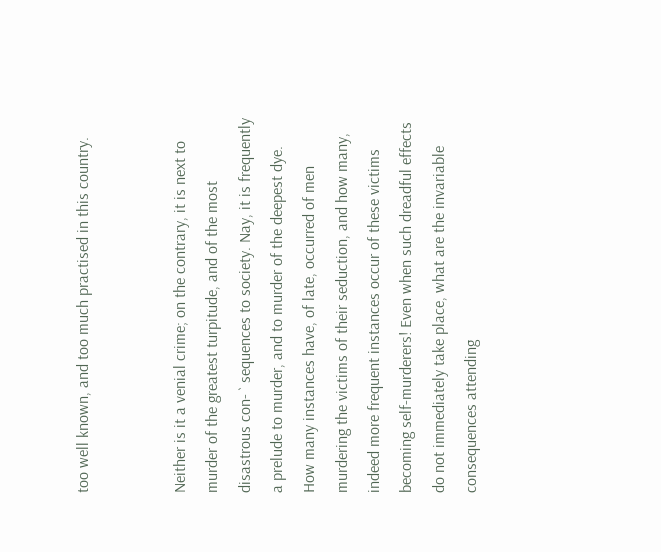too well known, and too much practised in this country.


Neither is it a venial crime; on the contrary, it is next to murder of the greatest turpitude, and of the most disastrous con- ` sequences to society. Nay, it is frequently a prelude to murder, and to murder of the deepest dye. How many instances have, of late, occurred of men murdering the victims of their seduction, and how many, indeed more frequent instances occur of these victims becoming self-murderers! Even when such dreadful effects do not immediately take place, what are the invariable consequences attending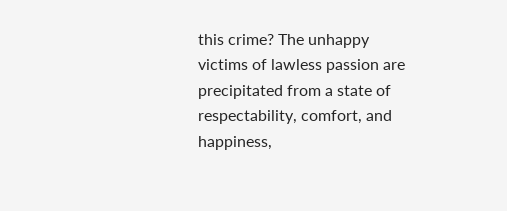this crime? The unhappy victims of lawless passion are precipitated from a state of respectability, comfort, and happiness,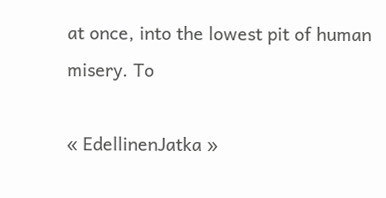at once, into the lowest pit of human misery. To

« EdellinenJatka »